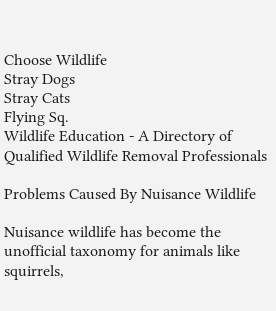Choose Wildlife
Stray Dogs
Stray Cats
Flying Sq.
Wildlife Education - A Directory of Qualified Wildlife Removal Professionals

Problems Caused By Nuisance Wildlife

Nuisance wildlife has become the unofficial taxonomy for animals like squirrels,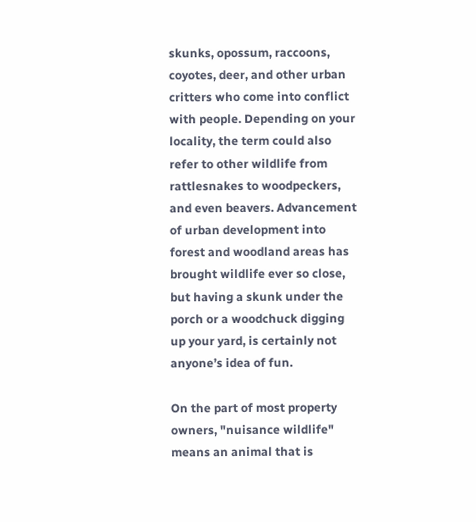skunks, opossum, raccoons, coyotes, deer, and other urban critters who come into conflict with people. Depending on your locality, the term could also refer to other wildlife from rattlesnakes to woodpeckers, and even beavers. Advancement of urban development into forest and woodland areas has brought wildlife ever so close, but having a skunk under the porch or a woodchuck digging up your yard, is certainly not anyone’s idea of fun.

On the part of most property owners, "nuisance wildlife" means an animal that is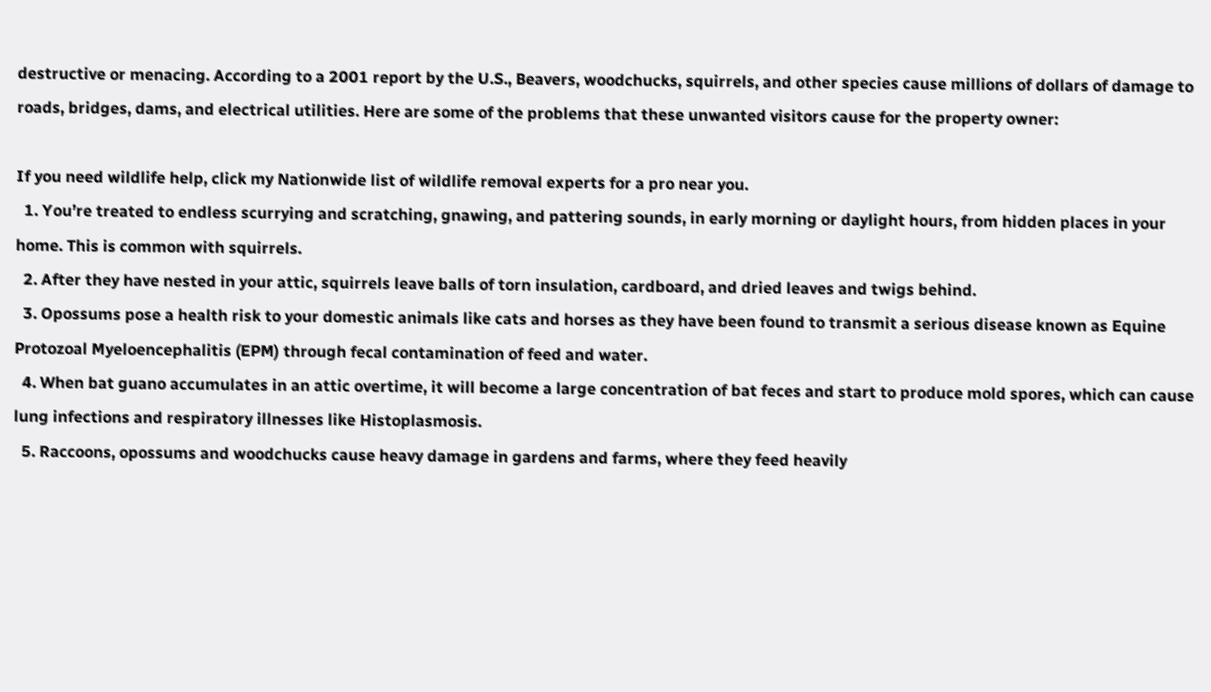destructive or menacing. According to a 2001 report by the U.S., Beavers, woodchucks, squirrels, and other species cause millions of dollars of damage to roads, bridges, dams, and electrical utilities. Here are some of the problems that these unwanted visitors cause for the property owner:

If you need wildlife help, click my Nationwide list of wildlife removal experts for a pro near you.
  1. You’re treated to endless scurrying and scratching, gnawing, and pattering sounds, in early morning or daylight hours, from hidden places in your home. This is common with squirrels.
  2. After they have nested in your attic, squirrels leave balls of torn insulation, cardboard, and dried leaves and twigs behind.
  3. Opossums pose a health risk to your domestic animals like cats and horses as they have been found to transmit a serious disease known as Equine Protozoal Myeloencephalitis (EPM) through fecal contamination of feed and water.
  4. When bat guano accumulates in an attic overtime, it will become a large concentration of bat feces and start to produce mold spores, which can cause lung infections and respiratory illnesses like Histoplasmosis.
  5. Raccoons, opossums and woodchucks cause heavy damage in gardens and farms, where they feed heavily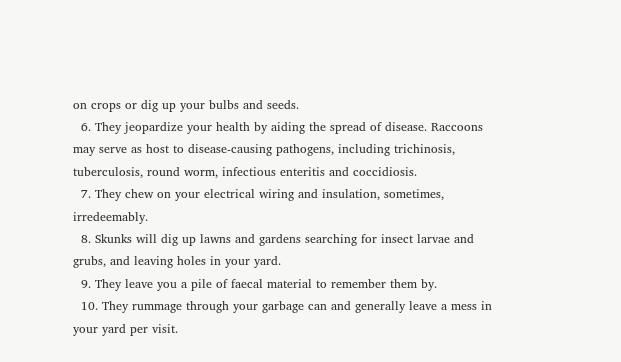on crops or dig up your bulbs and seeds.
  6. They jeopardize your health by aiding the spread of disease. Raccoons may serve as host to disease-causing pathogens, including trichinosis, tuberculosis, round worm, infectious enteritis and coccidiosis.
  7. They chew on your electrical wiring and insulation, sometimes, irredeemably.
  8. Skunks will dig up lawns and gardens searching for insect larvae and grubs, and leaving holes in your yard.
  9. They leave you a pile of faecal material to remember them by.
  10. They rummage through your garbage can and generally leave a mess in your yard per visit.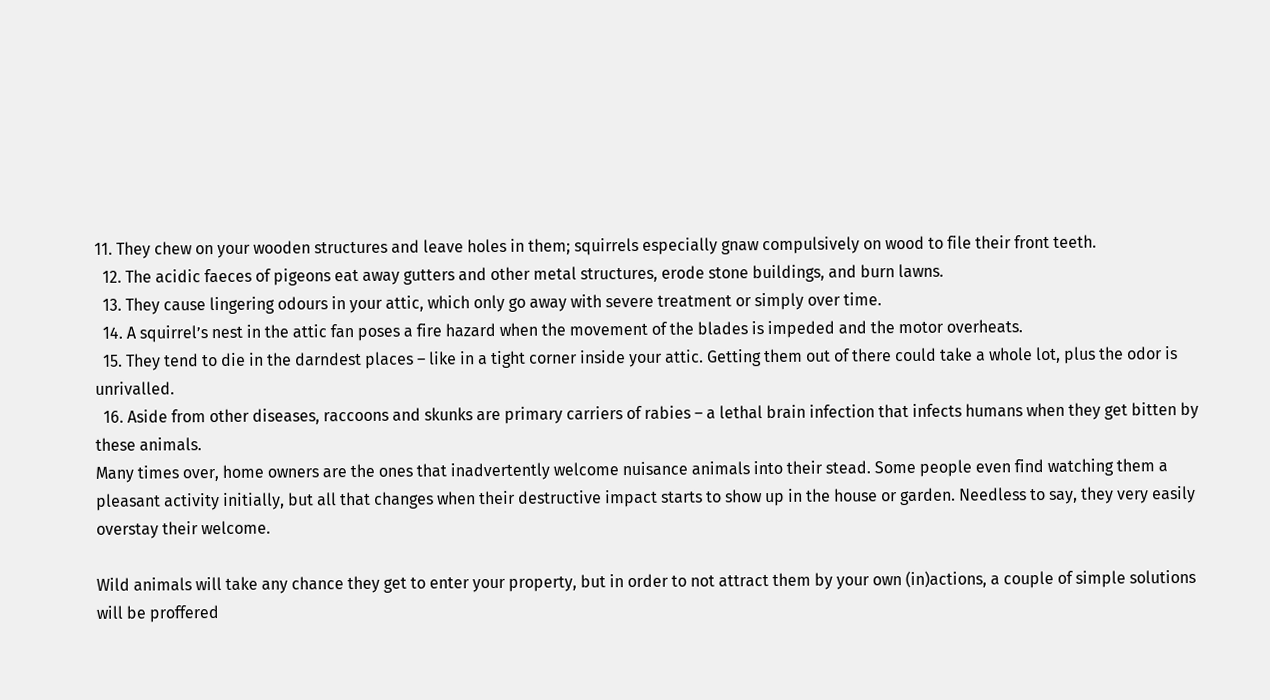11. They chew on your wooden structures and leave holes in them; squirrels especially gnaw compulsively on wood to file their front teeth.
  12. The acidic faeces of pigeons eat away gutters and other metal structures, erode stone buildings, and burn lawns.
  13. They cause lingering odours in your attic, which only go away with severe treatment or simply over time.
  14. A squirrel’s nest in the attic fan poses a fire hazard when the movement of the blades is impeded and the motor overheats.
  15. They tend to die in the darndest places – like in a tight corner inside your attic. Getting them out of there could take a whole lot, plus the odor is unrivalled.
  16. Aside from other diseases, raccoons and skunks are primary carriers of rabies – a lethal brain infection that infects humans when they get bitten by these animals.
Many times over, home owners are the ones that inadvertently welcome nuisance animals into their stead. Some people even find watching them a pleasant activity initially, but all that changes when their destructive impact starts to show up in the house or garden. Needless to say, they very easily overstay their welcome.

Wild animals will take any chance they get to enter your property, but in order to not attract them by your own (in)actions, a couple of simple solutions will be proffered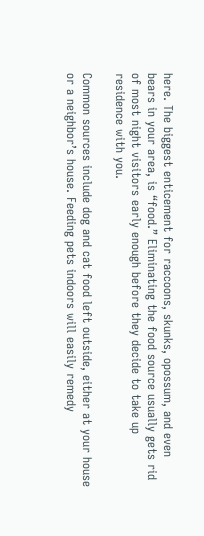here. The biggest enticement for raccoons, skunks, opossum, and even bears in your area, is “food.” Eliminating the food source usually gets rid of most night visitors early enough before they decide to take up residence with you.

Common sources include dog and cat food left outside, either at your house or a neighbor’s house. Feeding pets indoors will easily remedy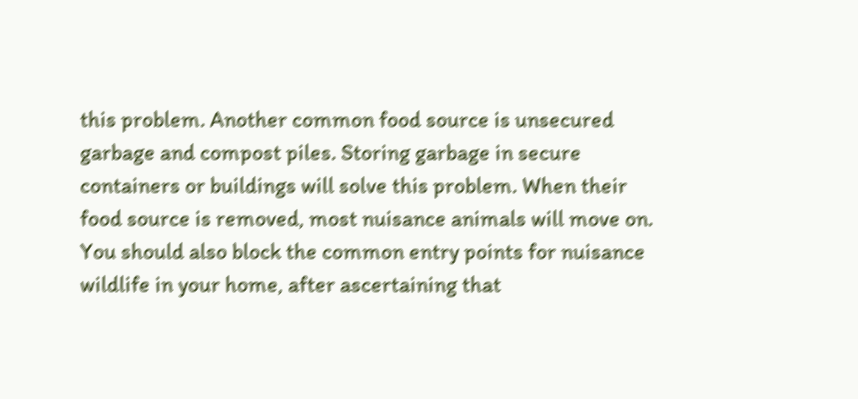this problem. Another common food source is unsecured garbage and compost piles. Storing garbage in secure containers or buildings will solve this problem. When their food source is removed, most nuisance animals will move on. You should also block the common entry points for nuisance wildlife in your home, after ascertaining that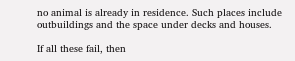no animal is already in residence. Such places include outbuildings and the space under decks and houses.

If all these fail, then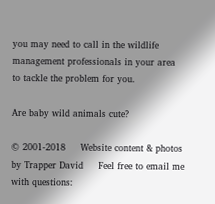you may need to call in the wildlife management professionals in your area to tackle the problem for you.

Are baby wild animals cute?

© 2001-2018     Website content & photos by Trapper David     Feel free to email me with questions: